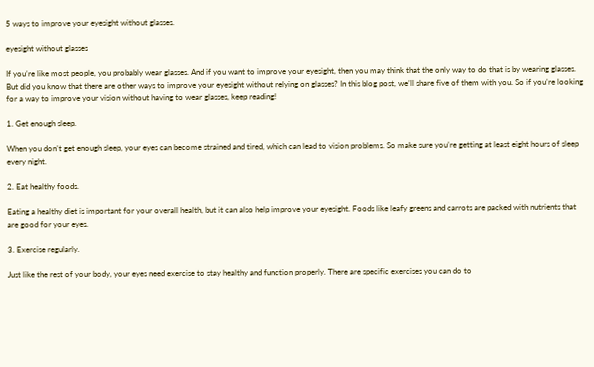5 ways to improve your eyesight without glasses.

eyesight without glasses

If you’re like most people, you probably wear glasses. And if you want to improve your eyesight, then you may think that the only way to do that is by wearing glasses. But did you know that there are other ways to improve your eyesight without relying on glasses? In this blog post, we’ll share five of them with you. So if you’re looking for a way to improve your vision without having to wear glasses, keep reading!

1. Get enough sleep.

When you don’t get enough sleep, your eyes can become strained and tired, which can lead to vision problems. So make sure you’re getting at least eight hours of sleep every night.

2. Eat healthy foods.

Eating a healthy diet is important for your overall health, but it can also help improve your eyesight. Foods like leafy greens and carrots are packed with nutrients that are good for your eyes.

3. Exercise regularly.

Just like the rest of your body, your eyes need exercise to stay healthy and function properly. There are specific exercises you can do to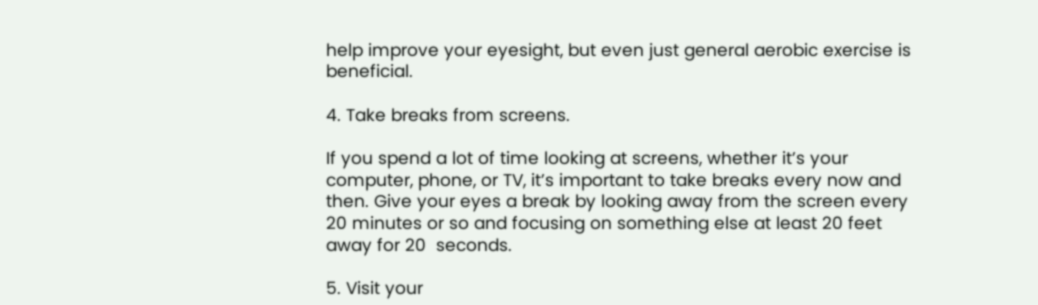help improve your eyesight, but even just general aerobic exercise is beneficial.

4. Take breaks from screens.

If you spend a lot of time looking at screens, whether it’s your computer, phone, or TV, it’s important to take breaks every now and then. Give your eyes a break by looking away from the screen every 20 minutes or so and focusing on something else at least 20 feet away for 20  seconds.

5. Visit your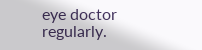eye doctor regularly.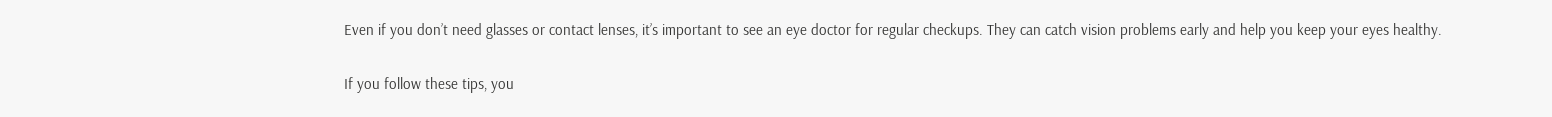Even if you don’t need glasses or contact lenses, it’s important to see an eye doctor for regular checkups. They can catch vision problems early and help you keep your eyes healthy.

If you follow these tips, you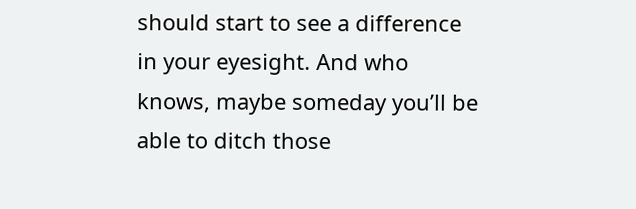should start to see a difference in your eyesight. And who knows, maybe someday you’ll be able to ditch those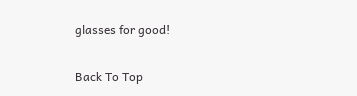glasses for good!

Back To Top